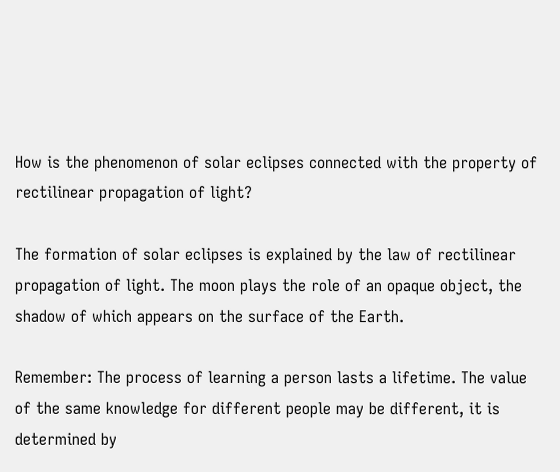How is the phenomenon of solar eclipses connected with the property of rectilinear propagation of light?

The formation of solar eclipses is explained by the law of rectilinear propagation of light. The moon plays the role of an opaque object, the shadow of which appears on the surface of the Earth.

Remember: The process of learning a person lasts a lifetime. The value of the same knowledge for different people may be different, it is determined by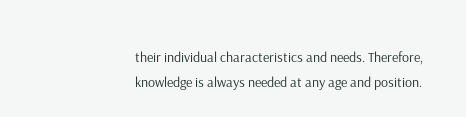their individual characteristics and needs. Therefore, knowledge is always needed at any age and position.